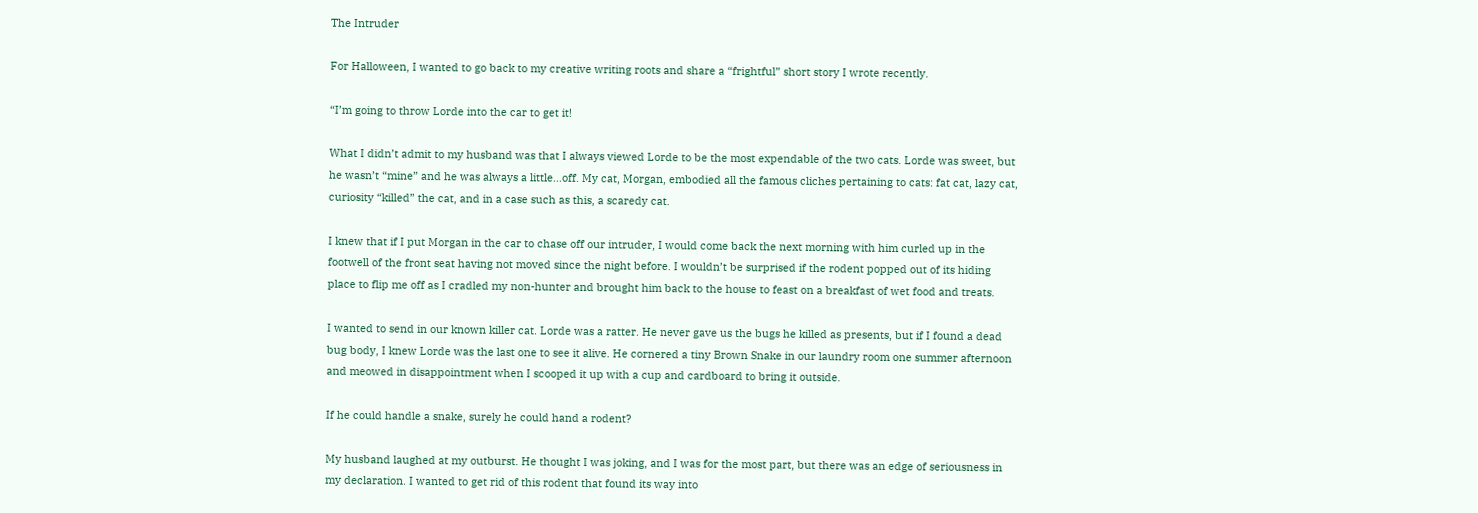The Intruder

For Halloween, I wanted to go back to my creative writing roots and share a “frightful” short story I wrote recently.

“I’m going to throw Lorde into the car to get it!

What I didn’t admit to my husband was that I always viewed Lorde to be the most expendable of the two cats. Lorde was sweet, but he wasn’t “mine” and he was always a little…off. My cat, Morgan, embodied all the famous cliches pertaining to cats: fat cat, lazy cat, curiosity “killed” the cat, and in a case such as this, a scaredy cat.

I knew that if I put Morgan in the car to chase off our intruder, I would come back the next morning with him curled up in the footwell of the front seat having not moved since the night before. I wouldn’t be surprised if the rodent popped out of its hiding place to flip me off as I cradled my non-hunter and brought him back to the house to feast on a breakfast of wet food and treats.

I wanted to send in our known killer cat. Lorde was a ratter. He never gave us the bugs he killed as presents, but if I found a dead bug body, I knew Lorde was the last one to see it alive. He cornered a tiny Brown Snake in our laundry room one summer afternoon and meowed in disappointment when I scooped it up with a cup and cardboard to bring it outside.

If he could handle a snake, surely he could hand a rodent?

My husband laughed at my outburst. He thought I was joking, and I was for the most part, but there was an edge of seriousness in my declaration. I wanted to get rid of this rodent that found its way into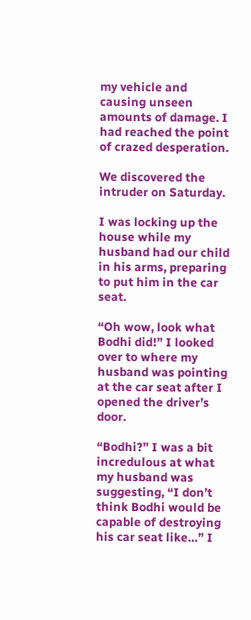my vehicle and causing unseen amounts of damage. I had reached the point of crazed desperation.

We discovered the intruder on Saturday.

I was locking up the house while my husband had our child in his arms, preparing to put him in the car seat.

“Oh wow, look what Bodhi did!” I looked over to where my husband was pointing at the car seat after I opened the driver’s door.

“Bodhi?” I was a bit incredulous at what my husband was suggesting, “I don’t think Bodhi would be capable of destroying his car seat like…” I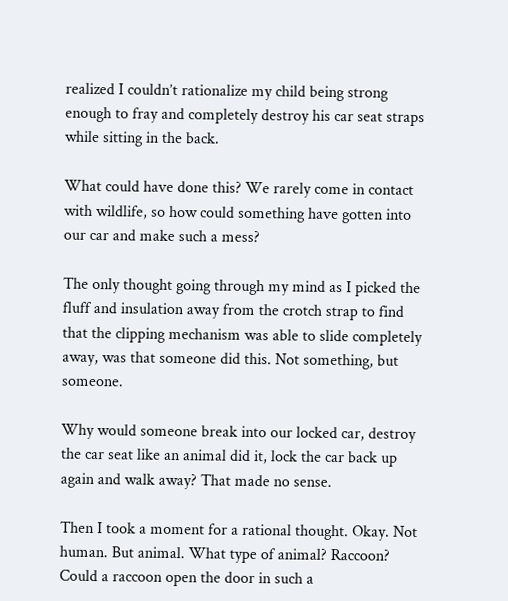realized I couldn’t rationalize my child being strong enough to fray and completely destroy his car seat straps while sitting in the back.

What could have done this? We rarely come in contact with wildlife, so how could something have gotten into our car and make such a mess?

The only thought going through my mind as I picked the fluff and insulation away from the crotch strap to find that the clipping mechanism was able to slide completely away, was that someone did this. Not something, but someone.

Why would someone break into our locked car, destroy the car seat like an animal did it, lock the car back up again and walk away? That made no sense.

Then I took a moment for a rational thought. Okay. Not human. But animal. What type of animal? Raccoon? Could a raccoon open the door in such a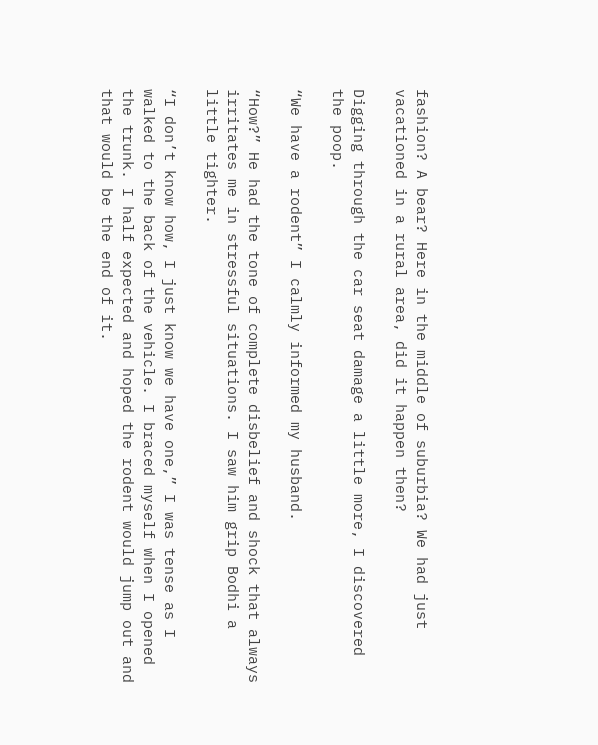fashion? A bear? Here in the middle of suburbia? We had just vacationed in a rural area, did it happen then?

Digging through the car seat damage a little more, I discovered the poop.

“We have a rodent” I calmly informed my husband.

“How?” He had the tone of complete disbelief and shock that always irritates me in stressful situations. I saw him grip Bodhi a little tighter.

“I don’t know how, I just know we have one,” I was tense as I walked to the back of the vehicle. I braced myself when I opened the trunk. I half expected and hoped the rodent would jump out and that would be the end of it.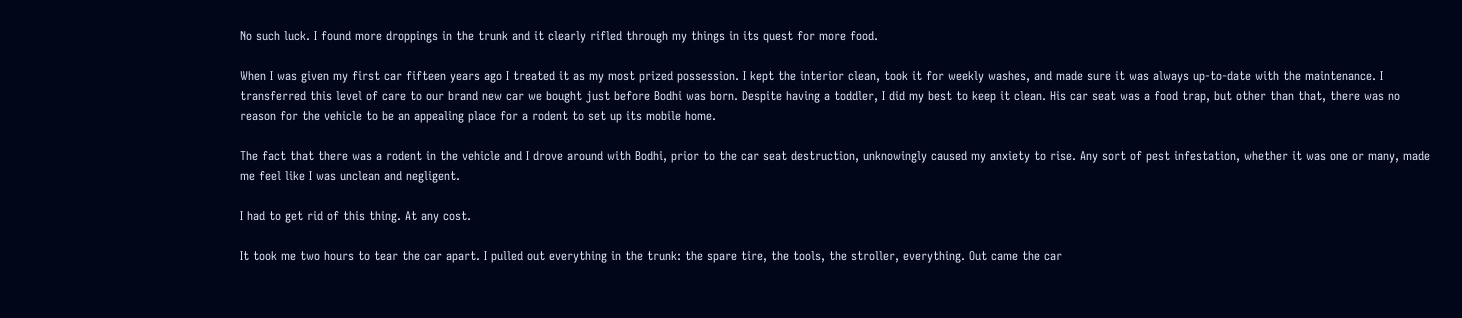No such luck. I found more droppings in the trunk and it clearly rifled through my things in its quest for more food.

When I was given my first car fifteen years ago I treated it as my most prized possession. I kept the interior clean, took it for weekly washes, and made sure it was always up-to-date with the maintenance. I transferred this level of care to our brand new car we bought just before Bodhi was born. Despite having a toddler, I did my best to keep it clean. His car seat was a food trap, but other than that, there was no reason for the vehicle to be an appealing place for a rodent to set up its mobile home.

The fact that there was a rodent in the vehicle and I drove around with Bodhi, prior to the car seat destruction, unknowingly caused my anxiety to rise. Any sort of pest infestation, whether it was one or many, made me feel like I was unclean and negligent.

I had to get rid of this thing. At any cost.

It took me two hours to tear the car apart. I pulled out everything in the trunk: the spare tire, the tools, the stroller, everything. Out came the car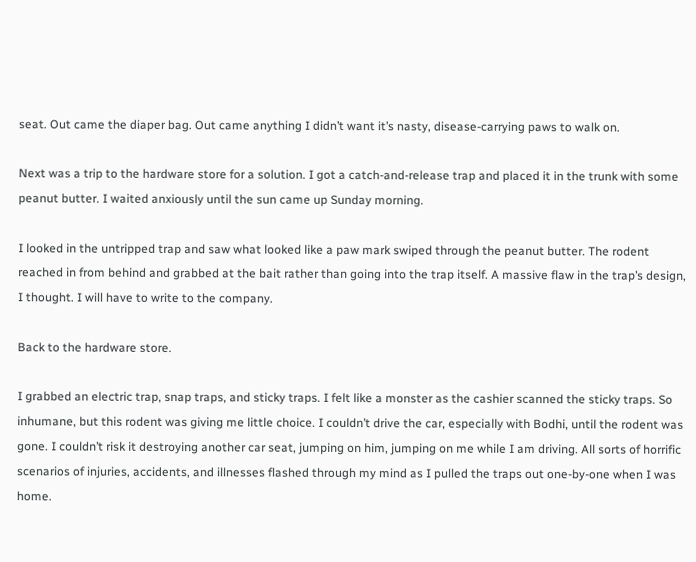seat. Out came the diaper bag. Out came anything I didn’t want it’s nasty, disease-carrying paws to walk on.

Next was a trip to the hardware store for a solution. I got a catch-and-release trap and placed it in the trunk with some peanut butter. I waited anxiously until the sun came up Sunday morning.

I looked in the untripped trap and saw what looked like a paw mark swiped through the peanut butter. The rodent reached in from behind and grabbed at the bait rather than going into the trap itself. A massive flaw in the trap’s design, I thought. I will have to write to the company.

Back to the hardware store.

I grabbed an electric trap, snap traps, and sticky traps. I felt like a monster as the cashier scanned the sticky traps. So inhumane, but this rodent was giving me little choice. I couldn’t drive the car, especially with Bodhi, until the rodent was gone. I couldn’t risk it destroying another car seat, jumping on him, jumping on me while I am driving. All sorts of horrific scenarios of injuries, accidents, and illnesses flashed through my mind as I pulled the traps out one-by-one when I was home.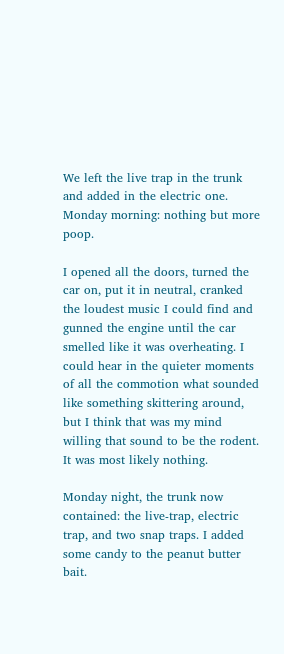We left the live trap in the trunk and added in the electric one. Monday morning: nothing but more poop.

I opened all the doors, turned the car on, put it in neutral, cranked the loudest music I could find and gunned the engine until the car smelled like it was overheating. I could hear in the quieter moments of all the commotion what sounded like something skittering around, but I think that was my mind willing that sound to be the rodent. It was most likely nothing.

Monday night, the trunk now contained: the live-trap, electric trap, and two snap traps. I added some candy to the peanut butter bait.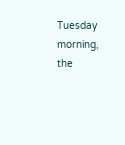Tuesday morning, the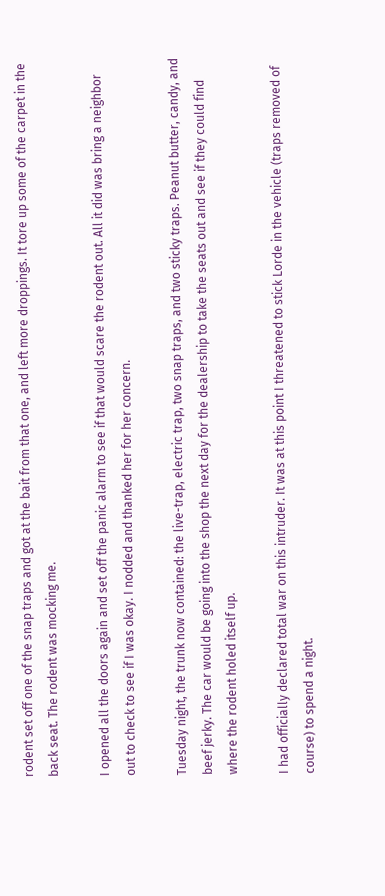rodent set off one of the snap traps and got at the bait from that one, and left more droppings. It tore up some of the carpet in the back seat. The rodent was mocking me.

I opened all the doors again and set off the panic alarm to see if that would scare the rodent out. All it did was bring a neighbor out to check to see if I was okay. I nodded and thanked her for her concern.

Tuesday night, the trunk now contained: the live-trap, electric trap, two snap traps, and two sticky traps. Peanut butter, candy, and beef jerky. The car would be going into the shop the next day for the dealership to take the seats out and see if they could find where the rodent holed itself up.

I had officially declared total war on this intruder. It was at this point I threatened to stick Lorde in the vehicle (traps removed of course) to spend a night.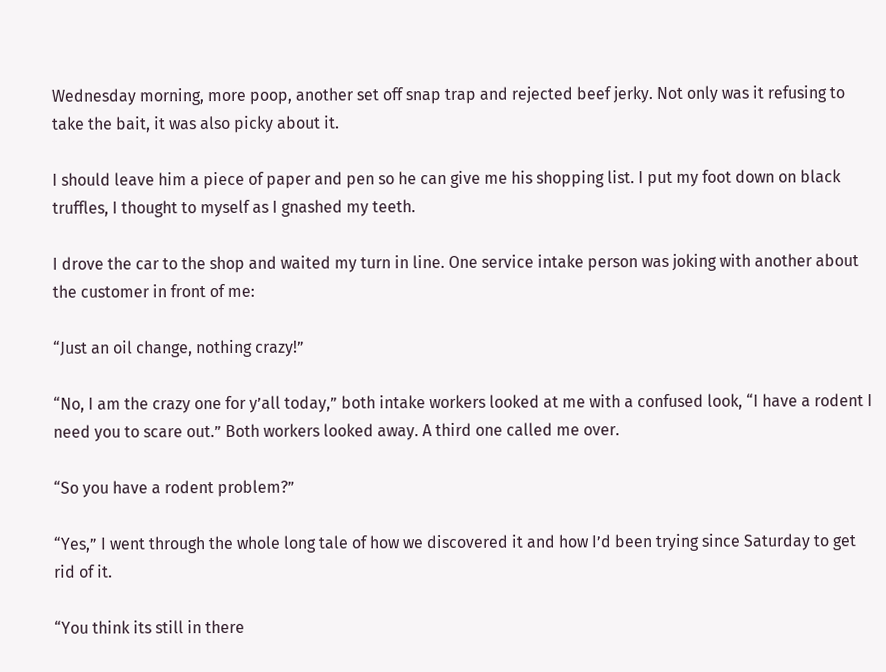Wednesday morning, more poop, another set off snap trap and rejected beef jerky. Not only was it refusing to take the bait, it was also picky about it.

I should leave him a piece of paper and pen so he can give me his shopping list. I put my foot down on black truffles, I thought to myself as I gnashed my teeth.

I drove the car to the shop and waited my turn in line. One service intake person was joking with another about the customer in front of me:

“Just an oil change, nothing crazy!”

“No, I am the crazy one for y’all today,” both intake workers looked at me with a confused look, “I have a rodent I need you to scare out.” Both workers looked away. A third one called me over.

“So you have a rodent problem?”

“Yes,” I went through the whole long tale of how we discovered it and how I’d been trying since Saturday to get rid of it.

“You think its still in there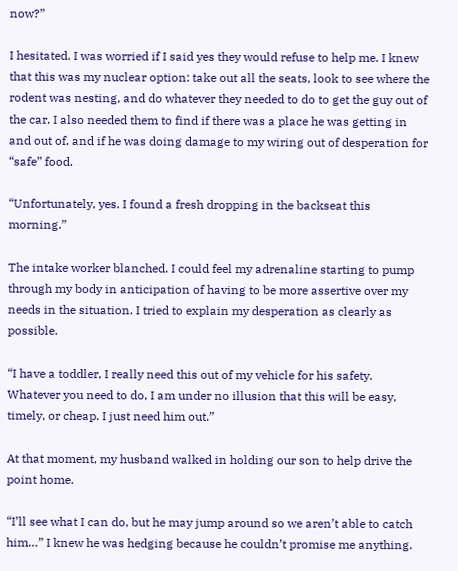now?”

I hesitated. I was worried if I said yes they would refuse to help me. I knew that this was my nuclear option: take out all the seats, look to see where the rodent was nesting, and do whatever they needed to do to get the guy out of the car. I also needed them to find if there was a place he was getting in and out of, and if he was doing damage to my wiring out of desperation for “safe” food.

“Unfortunately, yes. I found a fresh dropping in the backseat this morning.”

The intake worker blanched. I could feel my adrenaline starting to pump through my body in anticipation of having to be more assertive over my needs in the situation. I tried to explain my desperation as clearly as possible.

“I have a toddler, I really need this out of my vehicle for his safety. Whatever you need to do, I am under no illusion that this will be easy, timely, or cheap. I just need him out.”

At that moment, my husband walked in holding our son to help drive the point home.

“I’ll see what I can do, but he may jump around so we aren’t able to catch him…” I knew he was hedging because he couldn’t promise me anything.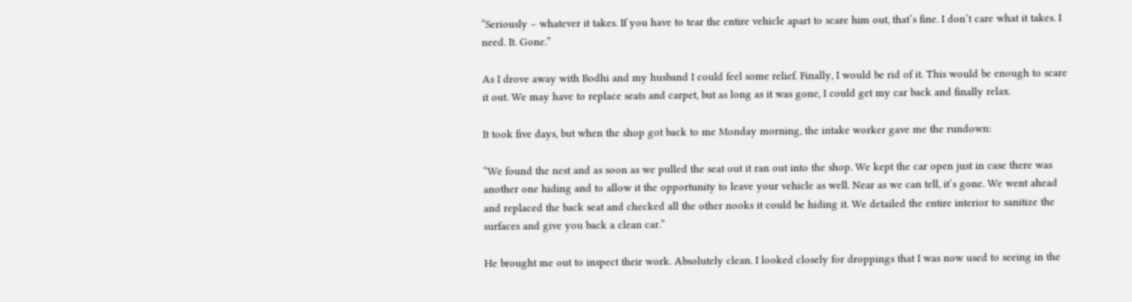“Seriously – whatever it takes. If you have to tear the entire vehicle apart to scare him out, that’s fine. I don’t care what it takes. I need. It. Gone.”

As I drove away with Bodhi and my husband I could feel some relief. Finally, I would be rid of it. This would be enough to scare it out. We may have to replace seats and carpet, but as long as it was gone, I could get my car back and finally relax.

It took five days, but when the shop got back to me Monday morning, the intake worker gave me the rundown:

“We found the nest and as soon as we pulled the seat out it ran out into the shop. We kept the car open just in case there was another one hiding and to allow it the opportunity to leave your vehicle as well. Near as we can tell, it’s gone. We went ahead and replaced the back seat and checked all the other nooks it could be hiding it. We detailed the entire interior to sanitize the surfaces and give you back a clean car.”

He brought me out to inspect their work. Absolutely clean. I looked closely for droppings that I was now used to seeing in the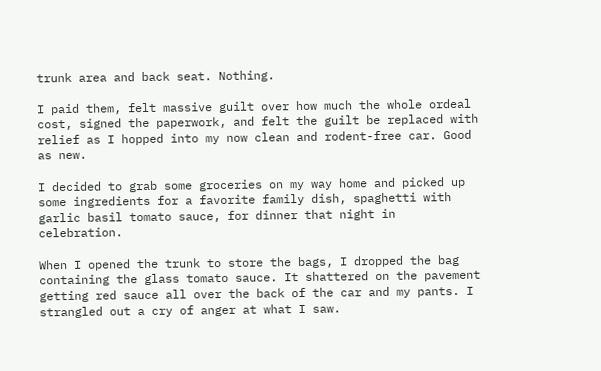trunk area and back seat. Nothing.

I paid them, felt massive guilt over how much the whole ordeal cost, signed the paperwork, and felt the guilt be replaced with relief as I hopped into my now clean and rodent-free car. Good as new.

I decided to grab some groceries on my way home and picked up some ingredients for a favorite family dish, spaghetti with garlic basil tomato sauce, for dinner that night in celebration.

When I opened the trunk to store the bags, I dropped the bag containing the glass tomato sauce. It shattered on the pavement getting red sauce all over the back of the car and my pants. I strangled out a cry of anger at what I saw.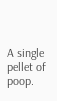A single pellet of poop.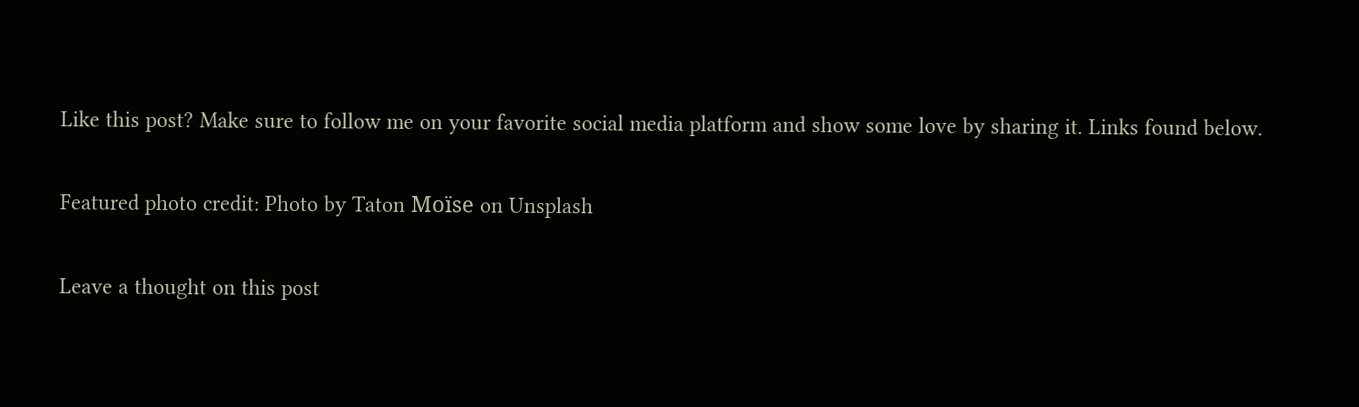Like this post? Make sure to follow me on your favorite social media platform and show some love by sharing it. Links found below.

Featured photo credit: Photo by Taton Moïse on Unsplash

Leave a thought on this post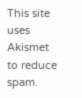This site uses Akismet to reduce spam.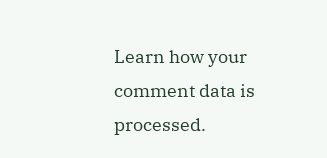Learn how your comment data is processed.